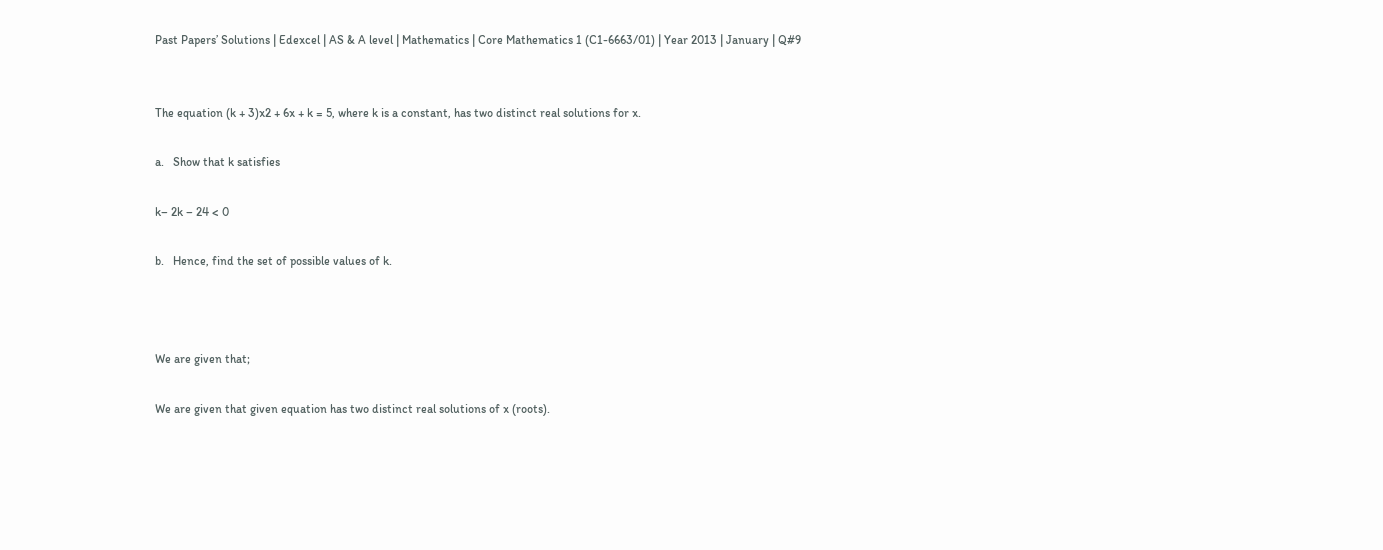Past Papers’ Solutions | Edexcel | AS & A level | Mathematics | Core Mathematics 1 (C1-6663/01) | Year 2013 | January | Q#9


The equation (k + 3)x2 + 6x + k = 5, where k is a constant, has two distinct real solutions for x.

a.   Show that k satisfies

k– 2k – 24 < 0

b.   Hence, find the set of possible values of k.



We are given that;

We are given that given equation has two distinct real solutions of x (roots).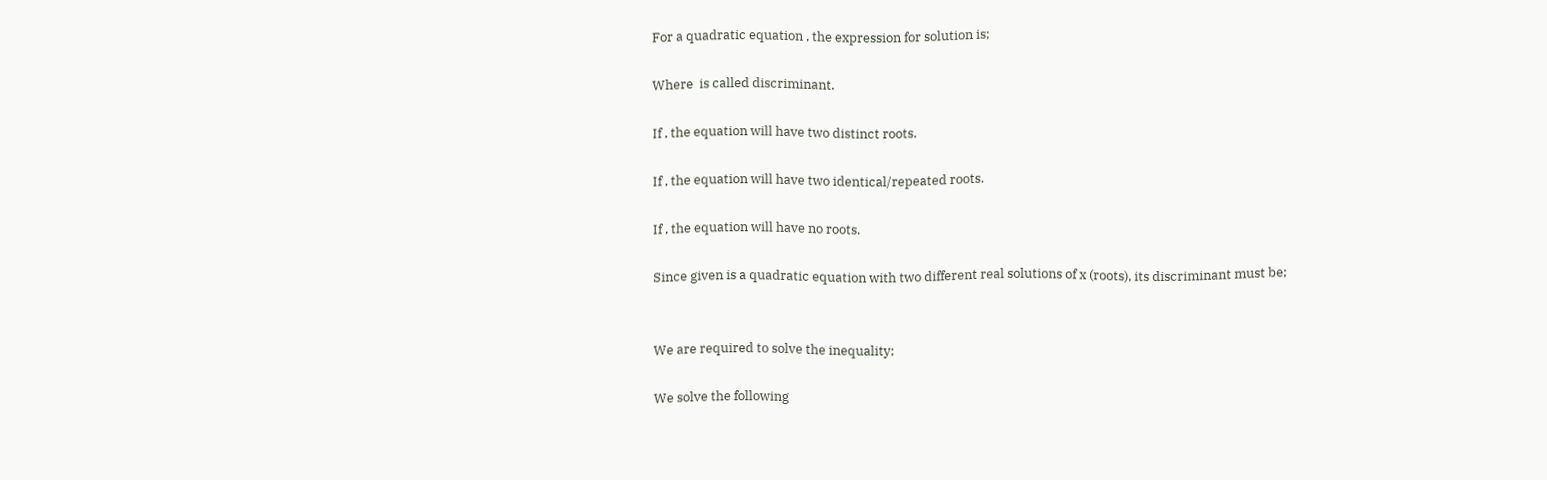For a quadratic equation , the expression for solution is;

Where  is called discriminant.

If , the equation will have two distinct roots.

If , the equation will have two identical/repeated roots.

If , the equation will have no roots.

Since given is a quadratic equation with two different real solutions of x (roots), its discriminant must be;


We are required to solve the inequality;

We solve the following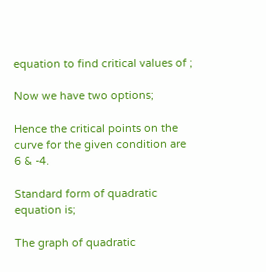equation to find critical values of ;

Now we have two options;

Hence the critical points on the curve for the given condition are 6 & -4.

Standard form of quadratic equation is;

The graph of quadratic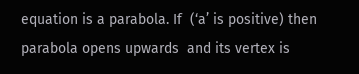equation is a parabola. If  (‘a’ is positive) then parabola opens upwards  and its vertex is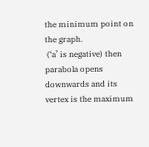the minimum point on the graph.
 (‘a’ is negative) then parabola opens downwards and its vertex is the maximum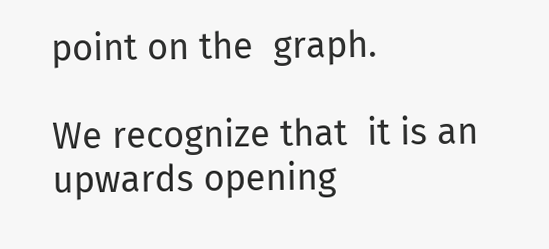point on the  graph.

We recognize that  it is an upwards opening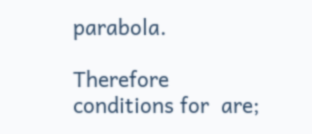parabola.

Therefore conditions for  are;